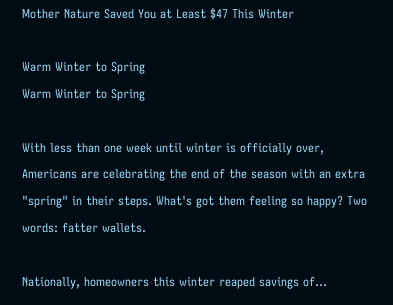Mother Nature Saved You at Least $47 This Winter

Warm Winter to Spring
Warm Winter to Spring

With less than one week until winter is officially over, Americans are celebrating the end of the season with an extra "spring" in their steps. What's got them feeling so happy? Two words: fatter wallets.

Nationally, homeowners this winter reaped savings of...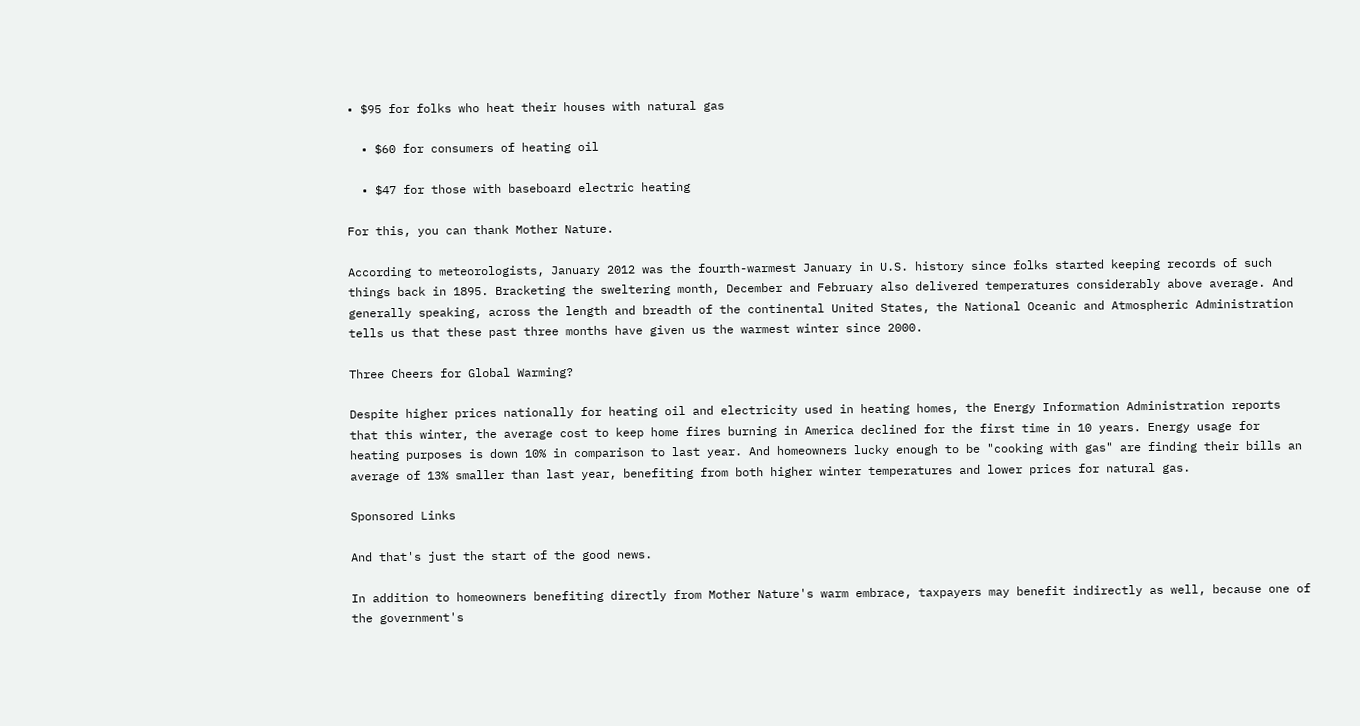• $95 for folks who heat their houses with natural gas

  • $60 for consumers of heating oil

  • $47 for those with baseboard electric heating

For this, you can thank Mother Nature.

According to meteorologists, January 2012 was the fourth-warmest January in U.S. history since folks started keeping records of such things back in 1895. Bracketing the sweltering month, December and February also delivered temperatures considerably above average. And generally speaking, across the length and breadth of the continental United States, the National Oceanic and Atmospheric Administration tells us that these past three months have given us the warmest winter since 2000.

Three Cheers for Global Warming?

Despite higher prices nationally for heating oil and electricity used in heating homes, the Energy Information Administration reports that this winter, the average cost to keep home fires burning in America declined for the first time in 10 years. Energy usage for heating purposes is down 10% in comparison to last year. And homeowners lucky enough to be "cooking with gas" are finding their bills an average of 13% smaller than last year, benefiting from both higher winter temperatures and lower prices for natural gas.

Sponsored Links

And that's just the start of the good news.

In addition to homeowners benefiting directly from Mother Nature's warm embrace, taxpayers may benefit indirectly as well, because one of the government's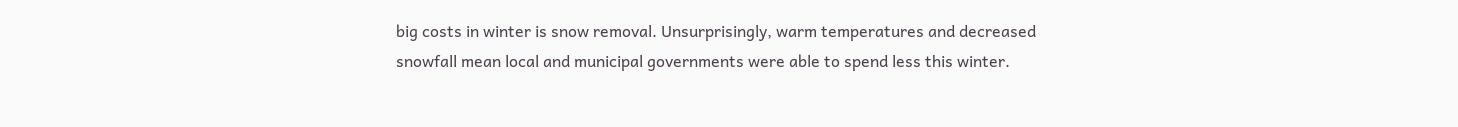big costs in winter is snow removal. Unsurprisingly, warm temperatures and decreased snowfall mean local and municipal governments were able to spend less this winter.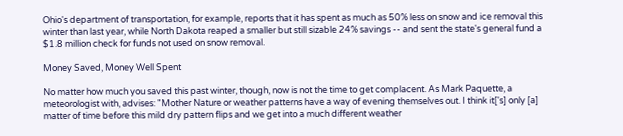Ohio's department of transportation, for example, reports that it has spent as much as 50% less on snow and ice removal this winter than last year, while North Dakota reaped a smaller but still sizable 24% savings -- and sent the state's general fund a $1.8 million check for funds not used on snow removal.

Money Saved, Money Well Spent

No matter how much you saved this past winter, though, now is not the time to get complacent. As Mark Paquette, a meteorologist with, advises: "Mother Nature or weather patterns have a way of evening themselves out. I think it['s] only [a] matter of time before this mild dry pattern flips and we get into a much different weather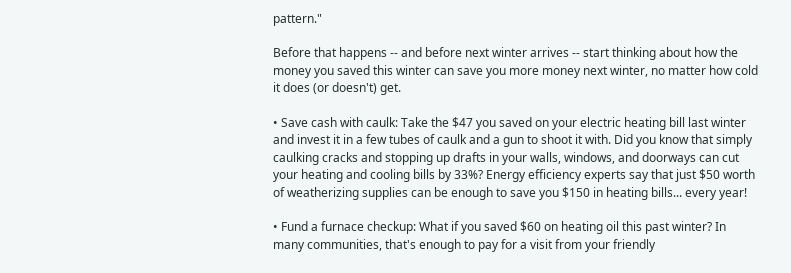pattern."

Before that happens -- and before next winter arrives -- start thinking about how the money you saved this winter can save you more money next winter, no matter how cold it does (or doesn't) get.

• Save cash with caulk: Take the $47 you saved on your electric heating bill last winter and invest it in a few tubes of caulk and a gun to shoot it with. Did you know that simply caulking cracks and stopping up drafts in your walls, windows, and doorways can cut your heating and cooling bills by 33%? Energy efficiency experts say that just $50 worth of weatherizing supplies can be enough to save you $150 in heating bills... every year!

• Fund a furnace checkup: What if you saved $60 on heating oil this past winter? In many communities, that's enough to pay for a visit from your friendly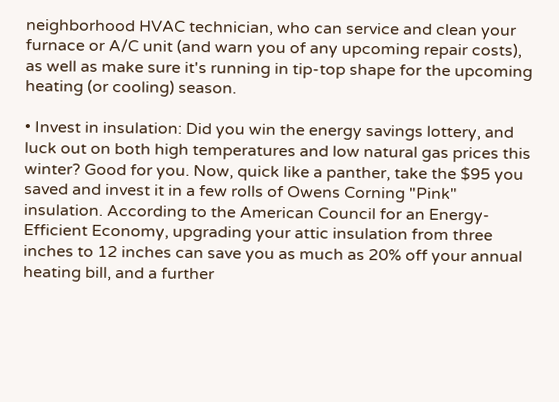neighborhood HVAC technician, who can service and clean your furnace or A/C unit (and warn you of any upcoming repair costs), as well as make sure it's running in tip-top shape for the upcoming heating (or cooling) season.

• Invest in insulation: Did you win the energy savings lottery, and luck out on both high temperatures and low natural gas prices this winter? Good for you. Now, quick like a panther, take the $95 you saved and invest it in a few rolls of Owens Corning "Pink" insulation. According to the American Council for an Energy-Efficient Economy, upgrading your attic insulation from three inches to 12 inches can save you as much as 20% off your annual heating bill, and a further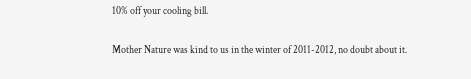10% off your cooling bill.

Mother Nature was kind to us in the winter of 2011-2012, no doubt about it.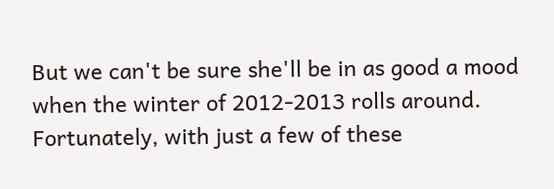But we can't be sure she'll be in as good a mood when the winter of 2012-2013 rolls around. Fortunately, with just a few of these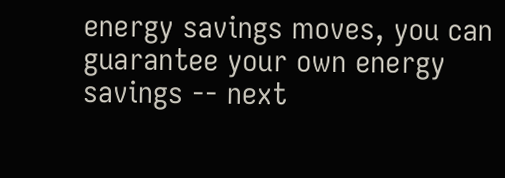energy savings moves, you can guarantee your own energy savings -- next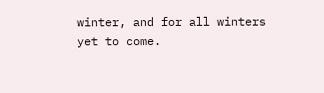winter, and for all winters yet to come.